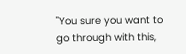"You sure you want to go through with this,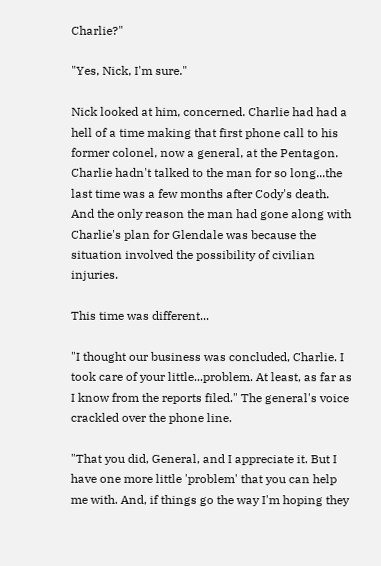Charlie?"

"Yes, Nick, I'm sure."

Nick looked at him, concerned. Charlie had had a hell of a time making that first phone call to his former colonel, now a general, at the Pentagon. Charlie hadn't talked to the man for so long...the last time was a few months after Cody's death. And the only reason the man had gone along with Charlie's plan for Glendale was because the situation involved the possibility of civilian injuries.

This time was different...

"I thought our business was concluded, Charlie. I took care of your little...problem. At least, as far as I know from the reports filed." The general's voice crackled over the phone line.

"That you did, General, and I appreciate it. But I have one more little 'problem' that you can help me with. And, if things go the way I'm hoping they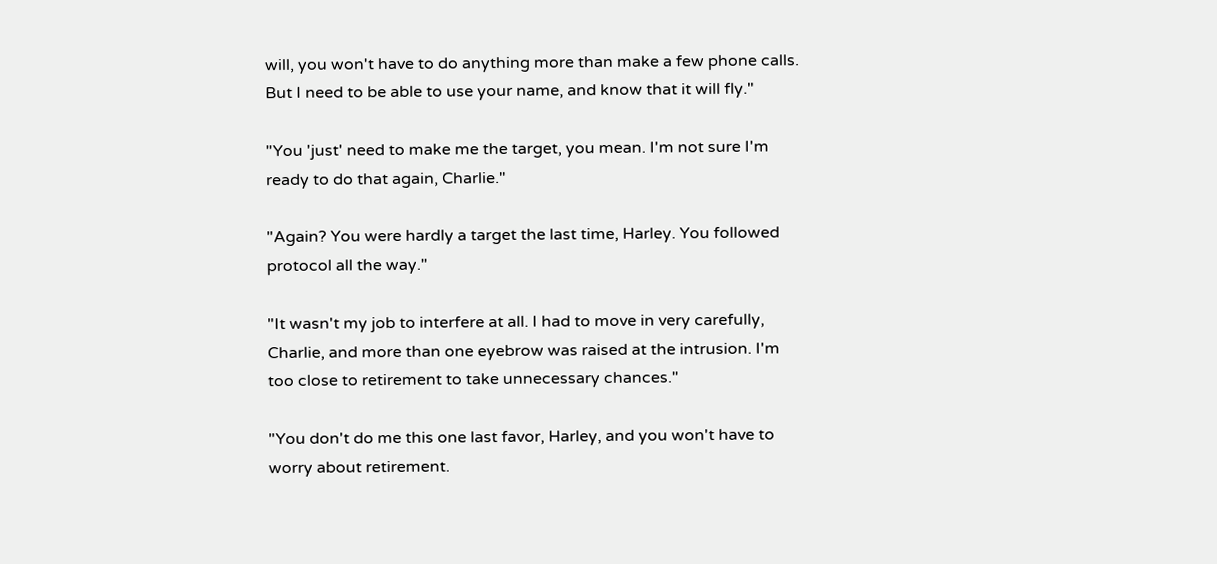will, you won't have to do anything more than make a few phone calls. But I need to be able to use your name, and know that it will fly."

"You 'just' need to make me the target, you mean. I'm not sure I'm ready to do that again, Charlie."

"Again? You were hardly a target the last time, Harley. You followed protocol all the way."

"It wasn't my job to interfere at all. I had to move in very carefully, Charlie, and more than one eyebrow was raised at the intrusion. I'm too close to retirement to take unnecessary chances."

"You don't do me this one last favor, Harley, and you won't have to worry about retirement.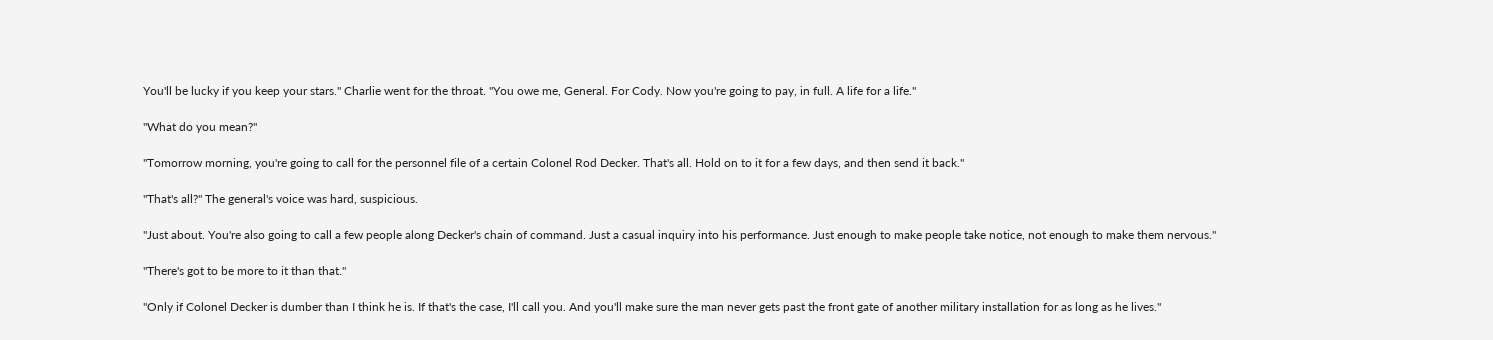You'll be lucky if you keep your stars." Charlie went for the throat. "You owe me, General. For Cody. Now you're going to pay, in full. A life for a life."

"What do you mean?"

"Tomorrow morning, you're going to call for the personnel file of a certain Colonel Rod Decker. That's all. Hold on to it for a few days, and then send it back."

"That's all?" The general's voice was hard, suspicious.

"Just about. You're also going to call a few people along Decker's chain of command. Just a casual inquiry into his performance. Just enough to make people take notice, not enough to make them nervous."

"There's got to be more to it than that."

"Only if Colonel Decker is dumber than I think he is. If that's the case, I'll call you. And you'll make sure the man never gets past the front gate of another military installation for as long as he lives."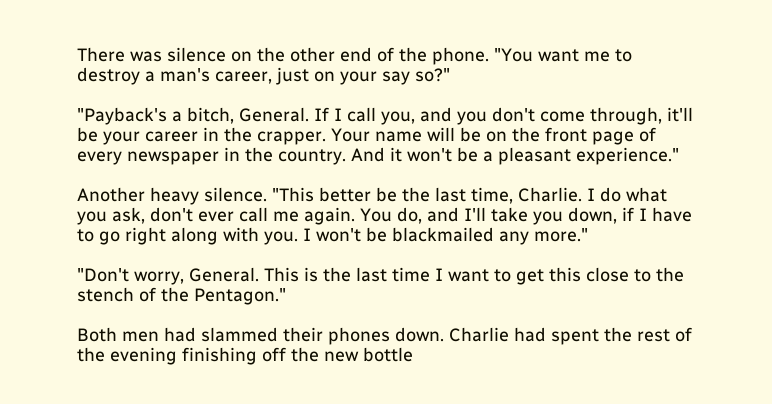There was silence on the other end of the phone. "You want me to destroy a man's career, just on your say so?"

"Payback's a bitch, General. If I call you, and you don't come through, it'll be your career in the crapper. Your name will be on the front page of every newspaper in the country. And it won't be a pleasant experience."

Another heavy silence. "This better be the last time, Charlie. I do what you ask, don't ever call me again. You do, and I'll take you down, if I have to go right along with you. I won't be blackmailed any more."

"Don't worry, General. This is the last time I want to get this close to the stench of the Pentagon."

Both men had slammed their phones down. Charlie had spent the rest of the evening finishing off the new bottle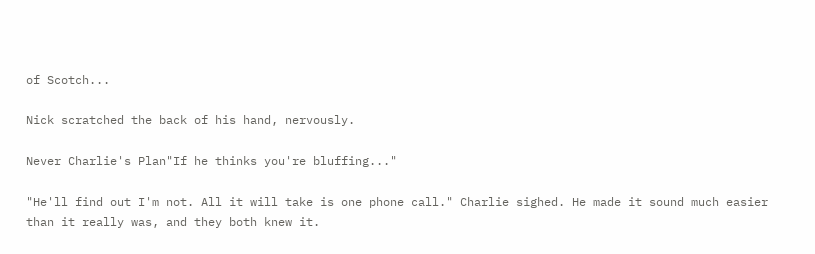of Scotch...

Nick scratched the back of his hand, nervously.

Never Charlie's Plan"If he thinks you're bluffing..."

"He'll find out I'm not. All it will take is one phone call." Charlie sighed. He made it sound much easier than it really was, and they both knew it.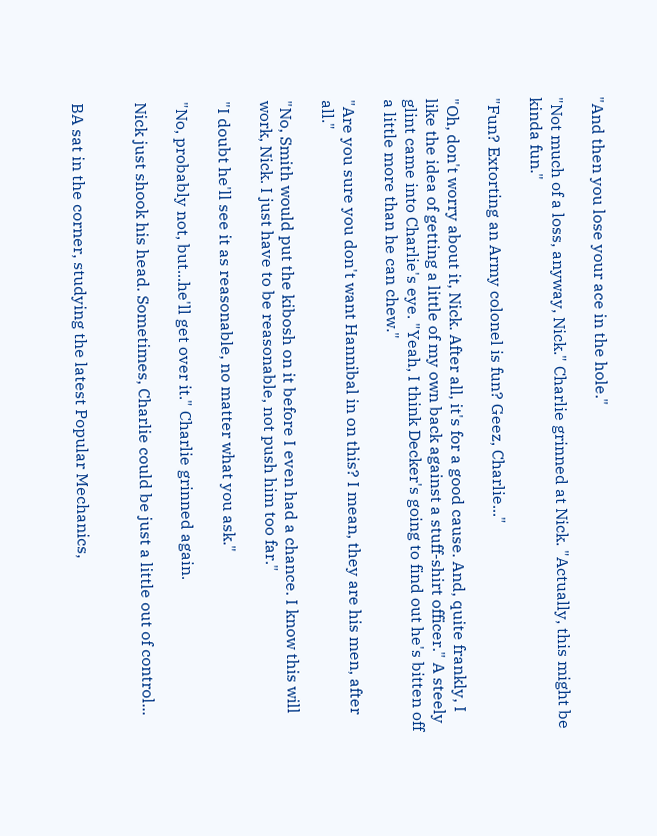"And then you lose your ace in the hole."

"Not much of a loss, anyway, Nick." Charlie grinned at Nick. "Actually, this might be kinda fun."

"Fun? Extorting an Army colonel is fun? Geez, Charlie..."

"Oh, don't worry about it, Nick. After all, it's for a good cause. And, quite frankly, I like the idea of getting a little of my own back against a stuff-shirt officer." A steely glint came into Charlie's eye. "Yeah, I think Decker's going to find out he's bitten off a little more than he can chew."

"Are you sure you don't want Hannibal in on this? I mean, they are his men, after all."

"No, Smith would put the kibosh on it before I even had a chance. I know this will work, Nick. I just have to be reasonable, not push him too far."

"I doubt he'll see it as reasonable, no matter what you ask."

"No, probably not, but...he'll get over it." Charlie grinned again.

Nick just shook his head. Sometimes, Charlie could be just a little out of control...


BA sat in the corner, studying the latest Popular Mechanics,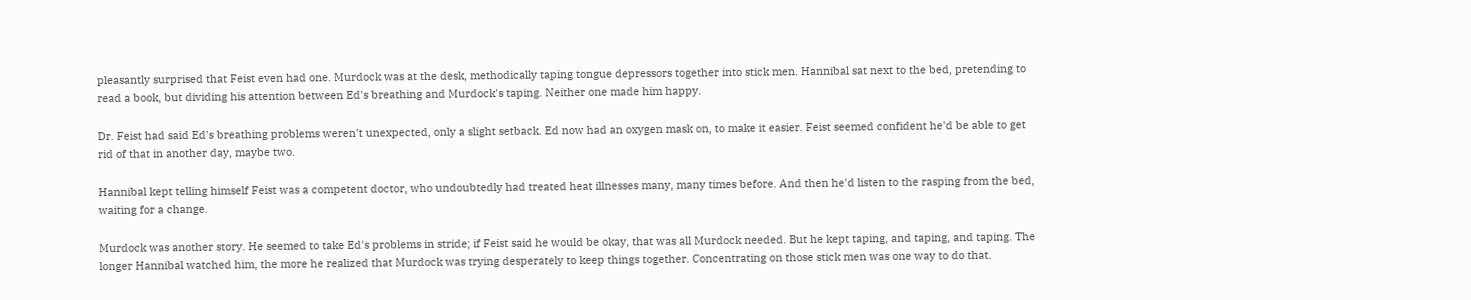pleasantly surprised that Feist even had one. Murdock was at the desk, methodically taping tongue depressors together into stick men. Hannibal sat next to the bed, pretending to read a book, but dividing his attention between Ed's breathing and Murdock's taping. Neither one made him happy.

Dr. Feist had said Ed's breathing problems weren't unexpected, only a slight setback. Ed now had an oxygen mask on, to make it easier. Feist seemed confident he'd be able to get rid of that in another day, maybe two.

Hannibal kept telling himself Feist was a competent doctor, who undoubtedly had treated heat illnesses many, many times before. And then he'd listen to the rasping from the bed, waiting for a change.

Murdock was another story. He seemed to take Ed's problems in stride; if Feist said he would be okay, that was all Murdock needed. But he kept taping, and taping, and taping. The longer Hannibal watched him, the more he realized that Murdock was trying desperately to keep things together. Concentrating on those stick men was one way to do that.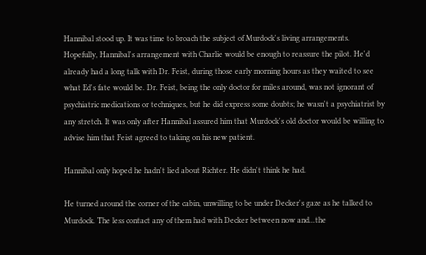Hannibal stood up. It was time to broach the subject of Murdock's living arrangements. Hopefully, Hannibal's arrangement with Charlie would be enough to reassure the pilot. He'd already had a long talk with Dr. Feist, during those early morning hours as they waited to see what Ed's fate would be. Dr. Feist, being the only doctor for miles around, was not ignorant of psychiatric medications or techniques, but he did express some doubts; he wasn't a psychiatrist by any stretch. It was only after Hannibal assured him that Murdock's old doctor would be willing to advise him that Feist agreed to taking on his new patient.

Hannibal only hoped he hadn't lied about Richter. He didn't think he had.

He turned around the corner of the cabin, unwilling to be under Decker's gaze as he talked to Murdock. The less contact any of them had with Decker between now and...the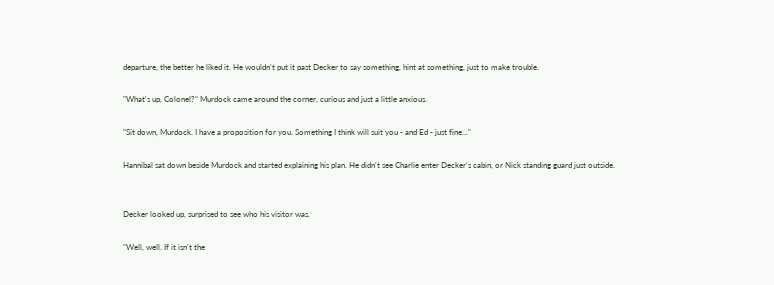departure, the better he liked it. He wouldn't put it past Decker to say something, hint at something, just to make trouble.

"What's up, Colonel?" Murdock came around the corner, curious and just a little anxious.

"Sit down, Murdock. I have a proposition for you. Something I think will suit you - and Ed - just fine..."

Hannibal sat down beside Murdock and started explaining his plan. He didn't see Charlie enter Decker's cabin, or Nick standing guard just outside.


Decker looked up, surprised to see who his visitor was.

"Well, well. If it isn't the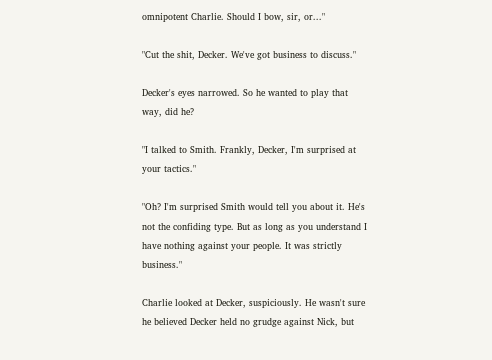omnipotent Charlie. Should I bow, sir, or..."

"Cut the shit, Decker. We've got business to discuss."

Decker's eyes narrowed. So he wanted to play that way, did he?

"I talked to Smith. Frankly, Decker, I'm surprised at your tactics."

"Oh? I'm surprised Smith would tell you about it. He's not the confiding type. But as long as you understand I have nothing against your people. It was strictly business."

Charlie looked at Decker, suspiciously. He wasn't sure he believed Decker held no grudge against Nick, but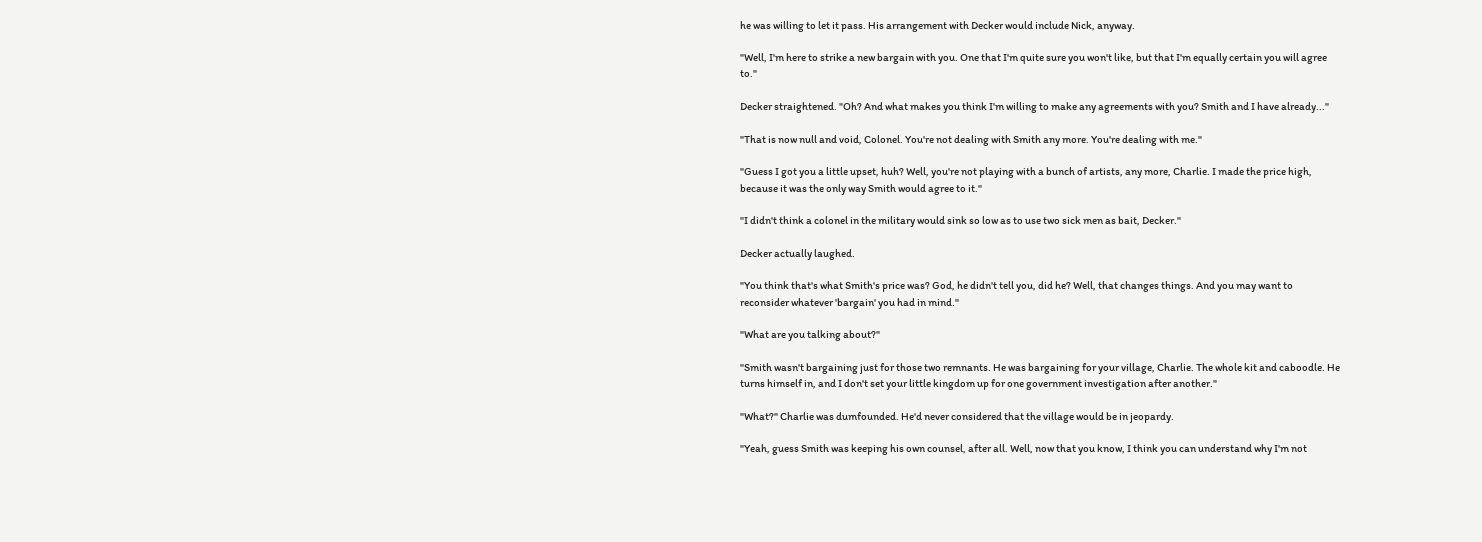he was willing to let it pass. His arrangement with Decker would include Nick, anyway.

"Well, I'm here to strike a new bargain with you. One that I'm quite sure you won't like, but that I'm equally certain you will agree to."

Decker straightened. "Oh? And what makes you think I'm willing to make any agreements with you? Smith and I have already..."

"That is now null and void, Colonel. You're not dealing with Smith any more. You're dealing with me."

"Guess I got you a little upset, huh? Well, you're not playing with a bunch of artists, any more, Charlie. I made the price high, because it was the only way Smith would agree to it."

"I didn't think a colonel in the military would sink so low as to use two sick men as bait, Decker."

Decker actually laughed.

"You think that's what Smith's price was? God, he didn't tell you, did he? Well, that changes things. And you may want to reconsider whatever 'bargain' you had in mind."

"What are you talking about?"

"Smith wasn't bargaining just for those two remnants. He was bargaining for your village, Charlie. The whole kit and caboodle. He turns himself in, and I don't set your little kingdom up for one government investigation after another."

"What?" Charlie was dumfounded. He'd never considered that the village would be in jeopardy.

"Yeah, guess Smith was keeping his own counsel, after all. Well, now that you know, I think you can understand why I'm not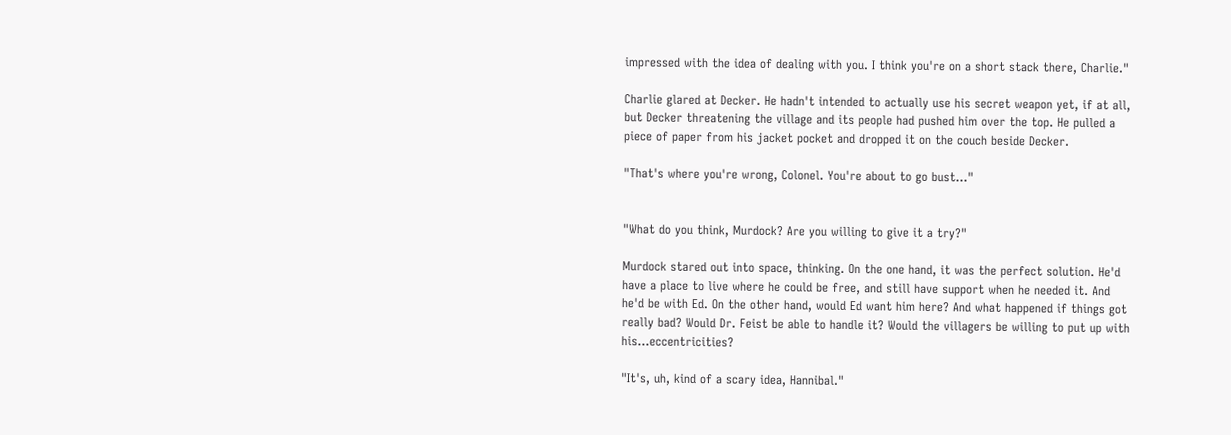impressed with the idea of dealing with you. I think you're on a short stack there, Charlie."

Charlie glared at Decker. He hadn't intended to actually use his secret weapon yet, if at all, but Decker threatening the village and its people had pushed him over the top. He pulled a piece of paper from his jacket pocket and dropped it on the couch beside Decker.

"That's where you're wrong, Colonel. You're about to go bust..."


"What do you think, Murdock? Are you willing to give it a try?"

Murdock stared out into space, thinking. On the one hand, it was the perfect solution. He'd have a place to live where he could be free, and still have support when he needed it. And he'd be with Ed. On the other hand, would Ed want him here? And what happened if things got really bad? Would Dr. Feist be able to handle it? Would the villagers be willing to put up with his...eccentricities?

"It's, uh, kind of a scary idea, Hannibal."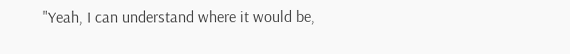"Yeah, I can understand where it would be,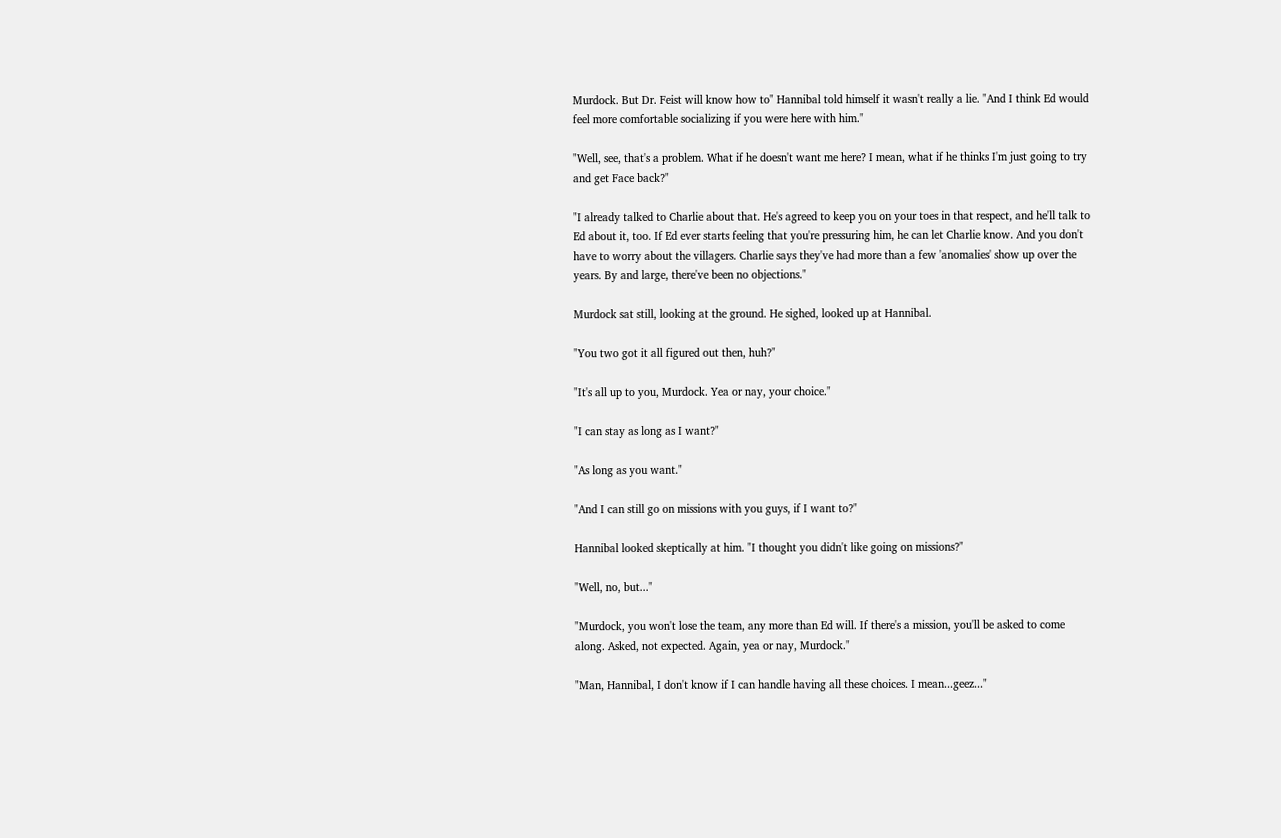Murdock. But Dr. Feist will know how to" Hannibal told himself it wasn't really a lie. "And I think Ed would feel more comfortable socializing if you were here with him."

"Well, see, that's a problem. What if he doesn't want me here? I mean, what if he thinks I'm just going to try and get Face back?"

"I already talked to Charlie about that. He's agreed to keep you on your toes in that respect, and he'll talk to Ed about it, too. If Ed ever starts feeling that you're pressuring him, he can let Charlie know. And you don't have to worry about the villagers. Charlie says they've had more than a few 'anomalies' show up over the years. By and large, there've been no objections."

Murdock sat still, looking at the ground. He sighed, looked up at Hannibal.

"You two got it all figured out then, huh?"

"It's all up to you, Murdock. Yea or nay, your choice."

"I can stay as long as I want?"

"As long as you want."

"And I can still go on missions with you guys, if I want to?"

Hannibal looked skeptically at him. "I thought you didn't like going on missions?"

"Well, no, but..."

"Murdock, you won't lose the team, any more than Ed will. If there's a mission, you'll be asked to come along. Asked, not expected. Again, yea or nay, Murdock."

"Man, Hannibal, I don't know if I can handle having all these choices. I mean...geez..."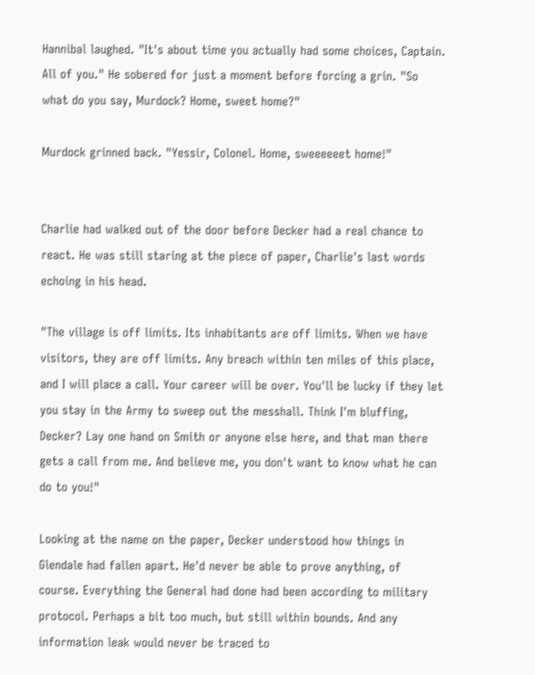Hannibal laughed. "It's about time you actually had some choices, Captain. All of you." He sobered for just a moment before forcing a grin. "So what do you say, Murdock? Home, sweet home?"

Murdock grinned back. "Yessir, Colonel. Home, sweeeeeet home!"


Charlie had walked out of the door before Decker had a real chance to react. He was still staring at the piece of paper, Charlie's last words echoing in his head.

"The village is off limits. Its inhabitants are off limits. When we have visitors, they are off limits. Any breach within ten miles of this place, and I will place a call. Your career will be over. You'll be lucky if they let you stay in the Army to sweep out the messhall. Think I'm bluffing, Decker? Lay one hand on Smith or anyone else here, and that man there gets a call from me. And believe me, you don't want to know what he can do to you!"

Looking at the name on the paper, Decker understood how things in Glendale had fallen apart. He'd never be able to prove anything, of course. Everything the General had done had been according to military protocol. Perhaps a bit too much, but still within bounds. And any information leak would never be traced to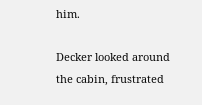him.

Decker looked around the cabin, frustrated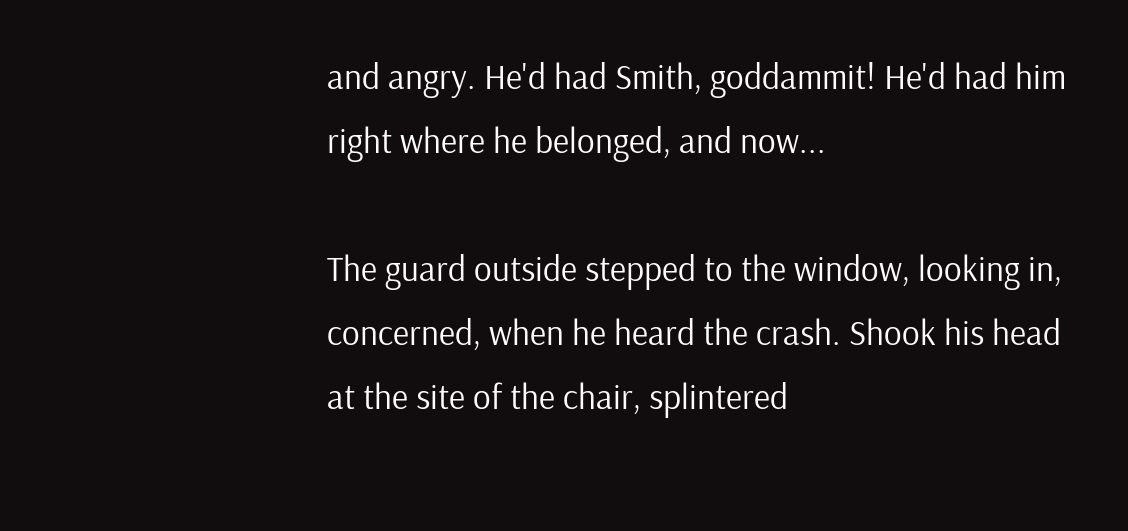and angry. He'd had Smith, goddammit! He'd had him right where he belonged, and now...

The guard outside stepped to the window, looking in, concerned, when he heard the crash. Shook his head at the site of the chair, splintered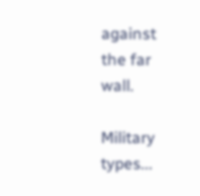against the far wall.

Military types...